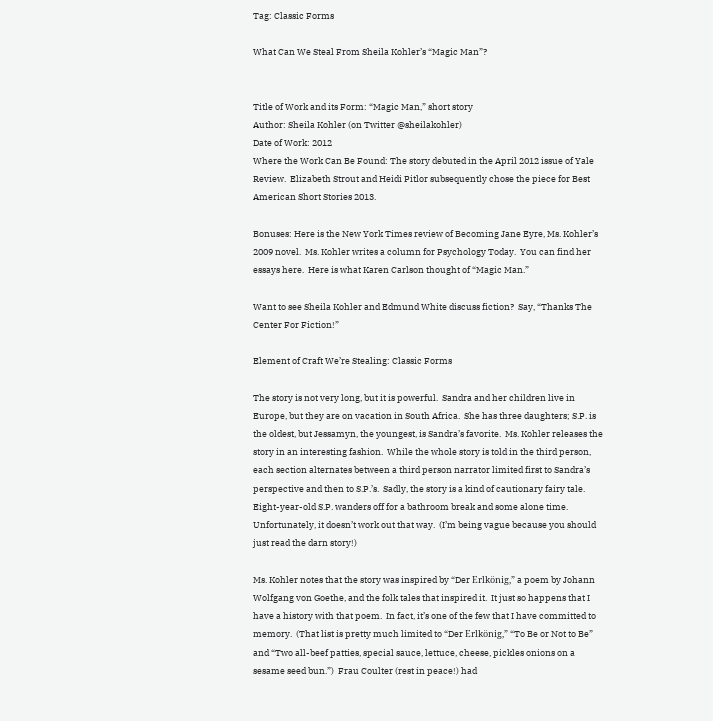Tag: Classic Forms

What Can We Steal From Sheila Kohler’s “Magic Man”?


Title of Work and its Form: “Magic Man,” short story
Author: Sheila Kohler (on Twitter @sheilakohler)
Date of Work: 2012
Where the Work Can Be Found: The story debuted in the April 2012 issue of Yale Review.  Elizabeth Strout and Heidi Pitlor subsequently chose the piece for Best American Short Stories 2013.

Bonuses: Here is the New York Times review of Becoming Jane Eyre, Ms. Kohler’s 2009 novel.  Ms. Kohler writes a column for Psychology Today.  You can find her essays here.  Here is what Karen Carlson thought of “Magic Man.”

Want to see Sheila Kohler and Edmund White discuss fiction?  Say, “Thanks The Center For Fiction!”

Element of Craft We’re Stealing: Classic Forms

The story is not very long, but it is powerful.  Sandra and her children live in Europe, but they are on vacation in South Africa.  She has three daughters; S.P. is the oldest, but Jessamyn, the youngest, is Sandra’s favorite.  Ms. Kohler releases the story in an interesting fashion.  While the whole story is told in the third person, each section alternates between a third person narrator limited first to Sandra’s perspective and then to S.P.’s.  Sadly, the story is a kind of cautionary fairy tale.  Eight-year-old S.P. wanders off for a bathroom break and some alone time.  Unfortunately, it doesn’t work out that way.  (I’m being vague because you should just read the darn story!)

Ms. Kohler notes that the story was inspired by “Der Erlkönig,” a poem by Johann Wolfgang von Goethe, and the folk tales that inspired it.  It just so happens that I have a history with that poem.  In fact, it’s one of the few that I have committed to memory.  (That list is pretty much limited to “Der Erlkönig,” “To Be or Not to Be” and “Two all-beef patties, special sauce, lettuce, cheese, pickles onions on a sesame seed bun.”)  Frau Coulter (rest in peace!) had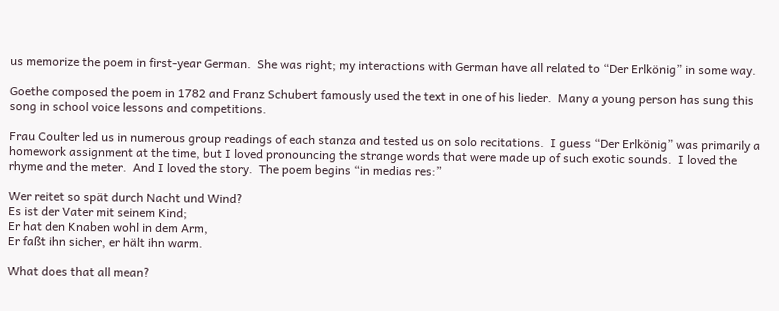us memorize the poem in first-year German.  She was right; my interactions with German have all related to “Der Erlkönig” in some way.

Goethe composed the poem in 1782 and Franz Schubert famously used the text in one of his lieder.  Many a young person has sung this song in school voice lessons and competitions.

Frau Coulter led us in numerous group readings of each stanza and tested us on solo recitations.  I guess “Der Erlkönig” was primarily a homework assignment at the time, but I loved pronouncing the strange words that were made up of such exotic sounds.  I loved the rhyme and the meter.  And I loved the story.  The poem begins “in medias res:”

Wer reitet so spät durch Nacht und Wind?
Es ist der Vater mit seinem Kind;
Er hat den Knaben wohl in dem Arm,
Er faßt ihn sicher, er hält ihn warm.

What does that all mean?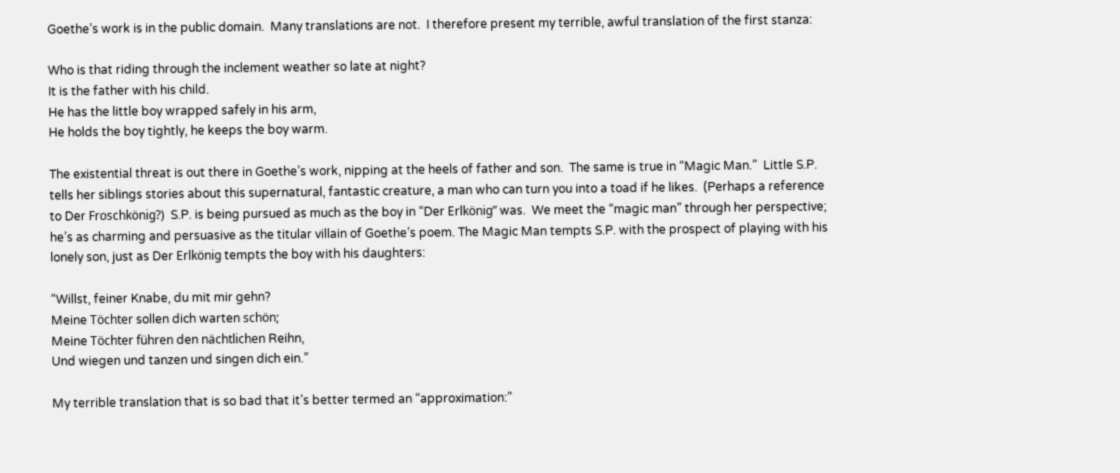Goethe’s work is in the public domain.  Many translations are not.  I therefore present my terrible, awful translation of the first stanza:

Who is that riding through the inclement weather so late at night?
It is the father with his child.
He has the little boy wrapped safely in his arm,
He holds the boy tightly, he keeps the boy warm.

The existential threat is out there in Goethe’s work, nipping at the heels of father and son.  The same is true in “Magic Man.”  Little S.P. tells her siblings stories about this supernatural, fantastic creature, a man who can turn you into a toad if he likes.  (Perhaps a reference to Der Froschkönig?)  S.P. is being pursued as much as the boy in “Der Erlkönig” was.  We meet the “magic man” through her perspective; he’s as charming and persuasive as the titular villain of Goethe’s poem. The Magic Man tempts S.P. with the prospect of playing with his lonely son, just as Der Erlkönig tempts the boy with his daughters:

“Willst, feiner Knabe, du mit mir gehn?
Meine Töchter sollen dich warten schön;
Meine Töchter führen den nächtlichen Reihn,
Und wiegen und tanzen und singen dich ein.”

My terrible translation that is so bad that it’s better termed an “approximation:”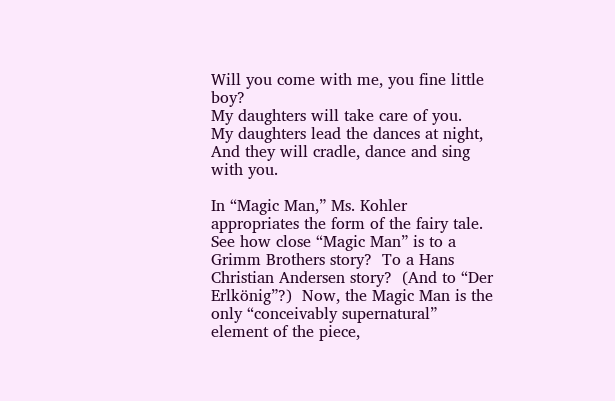Will you come with me, you fine little boy?
My daughters will take care of you.
My daughters lead the dances at night,
And they will cradle, dance and sing with you.

In “Magic Man,” Ms. Kohler appropriates the form of the fairy tale.  See how close “Magic Man” is to a Grimm Brothers story?  To a Hans Christian Andersen story?  (And to “Der Erlkönig”?)  Now, the Magic Man is the only “conceivably supernatural” element of the piece,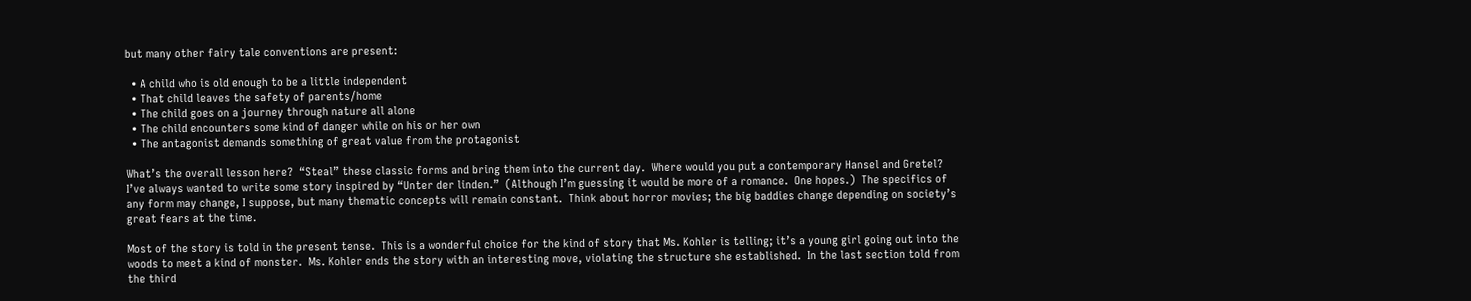but many other fairy tale conventions are present:

  • A child who is old enough to be a little independent
  • That child leaves the safety of parents/home
  • The child goes on a journey through nature all alone
  • The child encounters some kind of danger while on his or her own
  • The antagonist demands something of great value from the protagonist

What’s the overall lesson here?  “Steal” these classic forms and bring them into the current day.  Where would you put a contemporary Hansel and Gretel?  I’ve always wanted to write some story inspired by “Unter der linden.”  (Although I’m guessing it would be more of a romance.  One hopes.)  The specifics of any form may change, I suppose, but many thematic concepts will remain constant.  Think about horror movies; the big baddies change depending on society’s great fears at the time.

Most of the story is told in the present tense.  This is a wonderful choice for the kind of story that Ms. Kohler is telling; it’s a young girl going out into the woods to meet a kind of monster.  Ms. Kohler ends the story with an interesting move, violating the structure she established.  In the last section told from the third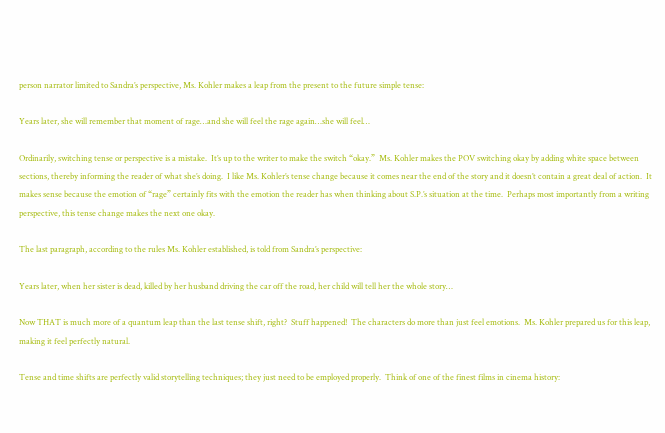person narrator limited to Sandra’s perspective, Ms. Kohler makes a leap from the present to the future simple tense:

Years later, she will remember that moment of rage…and she will feel the rage again…she will feel…

Ordinarily, switching tense or perspective is a mistake.  It’s up to the writer to make the switch “okay.”  Ms. Kohler makes the POV switching okay by adding white space between sections, thereby informing the reader of what she’s doing.  I like Ms. Kohler’s tense change because it comes near the end of the story and it doesn’t contain a great deal of action.  It makes sense because the emotion of “rage” certainly fits with the emotion the reader has when thinking about S.P.’s situation at the time.  Perhaps most importantly from a writing perspective, this tense change makes the next one okay.

The last paragraph, according to the rules Ms. Kohler established, is told from Sandra’s perspective:

Years later, when her sister is dead, killed by her husband driving the car off the road, her child will tell her the whole story…

Now THAT is much more of a quantum leap than the last tense shift, right?  Stuff happened!  The characters do more than just feel emotions.  Ms. Kohler prepared us for this leap, making it feel perfectly natural.

Tense and time shifts are perfectly valid storytelling techniques; they just need to be employed properly.  Think of one of the finest films in cinema history: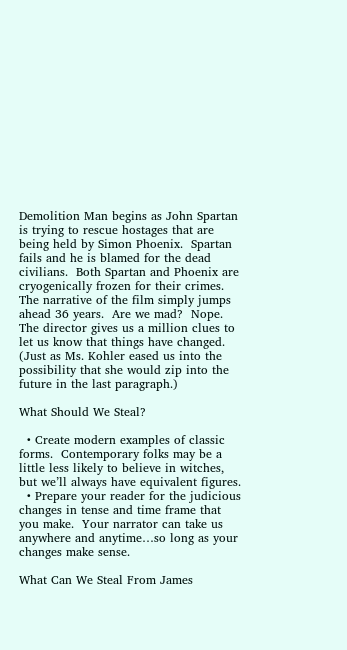Demolition Man begins as John Spartan is trying to rescue hostages that are being held by Simon Phoenix.  Spartan fails and he is blamed for the dead civilians.  Both Spartan and Phoenix are cryogenically frozen for their crimes.  The narrative of the film simply jumps ahead 36 years.  Are we mad?  Nope.  The director gives us a million clues to let us know that things have changed.  (Just as Ms. Kohler eased us into the possibility that she would zip into the future in the last paragraph.)

What Should We Steal?

  • Create modern examples of classic forms.  Contemporary folks may be a little less likely to believe in witches, but we’ll always have equivalent figures.
  • Prepare your reader for the judicious changes in tense and time frame that you make.  Your narrator can take us anywhere and anytime…so long as your changes make sense.

What Can We Steal From James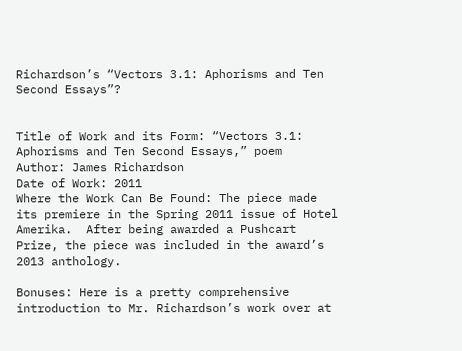Richardson’s “Vectors 3.1: Aphorisms and Ten Second Essays”?


Title of Work and its Form: “Vectors 3.1: Aphorisms and Ten Second Essays,” poem
Author: James Richardson
Date of Work: 2011
Where the Work Can Be Found: The piece made its premiere in the Spring 2011 issue of Hotel Amerika.  After being awarded a Pushcart Prize, the piece was included in the award’s 2013 anthology.

Bonuses: Here is a pretty comprehensive introduction to Mr. Richardson’s work over at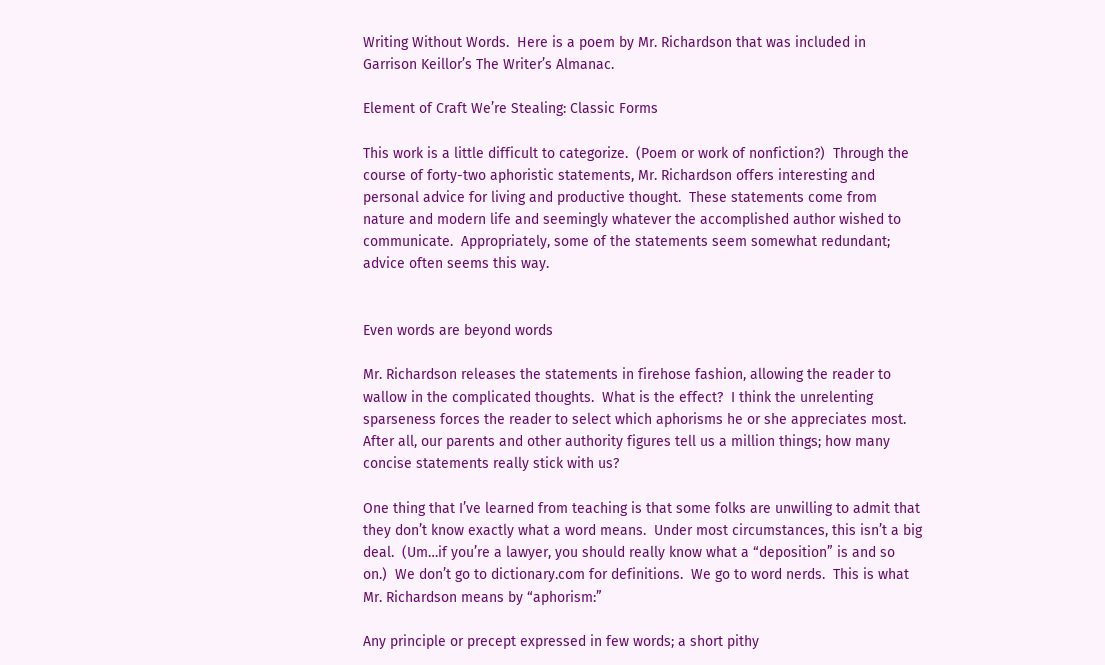Writing Without Words.  Here is a poem by Mr. Richardson that was included in Garrison Keillor’s The Writer’s Almanac.

Element of Craft We’re Stealing: Classic Forms

This work is a little difficult to categorize.  (Poem or work of nonfiction?)  Through the course of forty-two aphoristic statements, Mr. Richardson offers interesting and personal advice for living and productive thought.  These statements come from nature and modern life and seemingly whatever the accomplished author wished to communicate.  Appropriately, some of the statements seem somewhat redundant; advice often seems this way.


Even words are beyond words

Mr. Richardson releases the statements in firehose fashion, allowing the reader to wallow in the complicated thoughts.  What is the effect?  I think the unrelenting sparseness forces the reader to select which aphorisms he or she appreciates most.  After all, our parents and other authority figures tell us a million things; how many concise statements really stick with us?

One thing that I’ve learned from teaching is that some folks are unwilling to admit that they don’t know exactly what a word means.  Under most circumstances, this isn’t a big deal.  (Um…if you’re a lawyer, you should really know what a “deposition” is and so on.)  We don’t go to dictionary.com for definitions.  We go to word nerds.  This is what Mr. Richardson means by “aphorism:”

Any principle or precept expressed in few words; a short pithy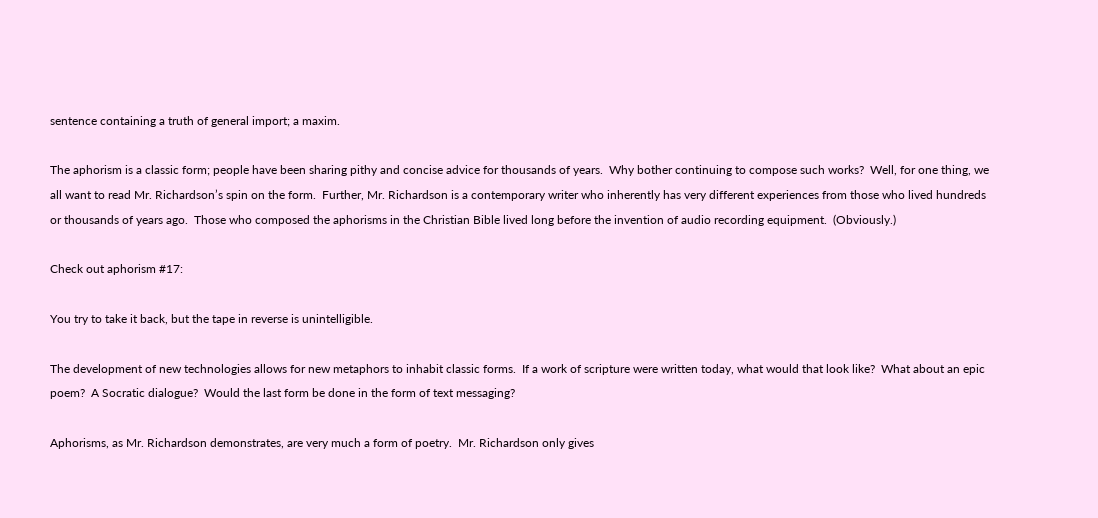sentence containing a truth of general import; a maxim.

The aphorism is a classic form; people have been sharing pithy and concise advice for thousands of years.  Why bother continuing to compose such works?  Well, for one thing, we all want to read Mr. Richardson’s spin on the form.  Further, Mr. Richardson is a contemporary writer who inherently has very different experiences from those who lived hundreds or thousands of years ago.  Those who composed the aphorisms in the Christian Bible lived long before the invention of audio recording equipment.  (Obviously.)

Check out aphorism #17:

You try to take it back, but the tape in reverse is unintelligible.

The development of new technologies allows for new metaphors to inhabit classic forms.  If a work of scripture were written today, what would that look like?  What about an epic poem?  A Socratic dialogue?  Would the last form be done in the form of text messaging?

Aphorisms, as Mr. Richardson demonstrates, are very much a form of poetry.  Mr. Richardson only gives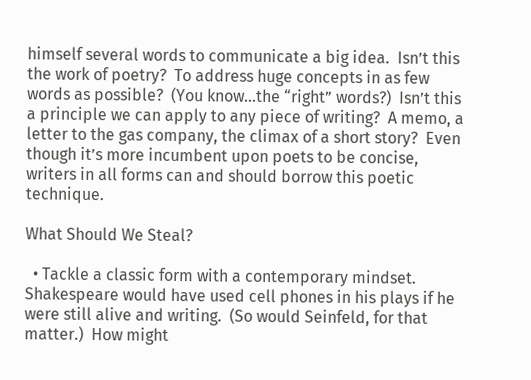himself several words to communicate a big idea.  Isn’t this the work of poetry?  To address huge concepts in as few words as possible?  (You know…the “right” words?)  Isn’t this a principle we can apply to any piece of writing?  A memo, a letter to the gas company, the climax of a short story?  Even though it’s more incumbent upon poets to be concise, writers in all forms can and should borrow this poetic technique.

What Should We Steal?

  • Tackle a classic form with a contemporary mindset.  Shakespeare would have used cell phones in his plays if he were still alive and writing.  (So would Seinfeld, for that matter.)  How might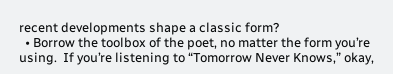recent developments shape a classic form?
  • Borrow the toolbox of the poet, no matter the form you’re using.  If you’re listening to “Tomorrow Never Knows,” okay,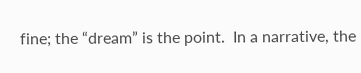fine; the “dream” is the point.  In a narrative, the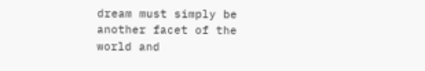dream must simply be another facet of the world and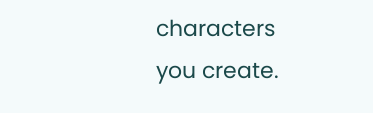characters you create.